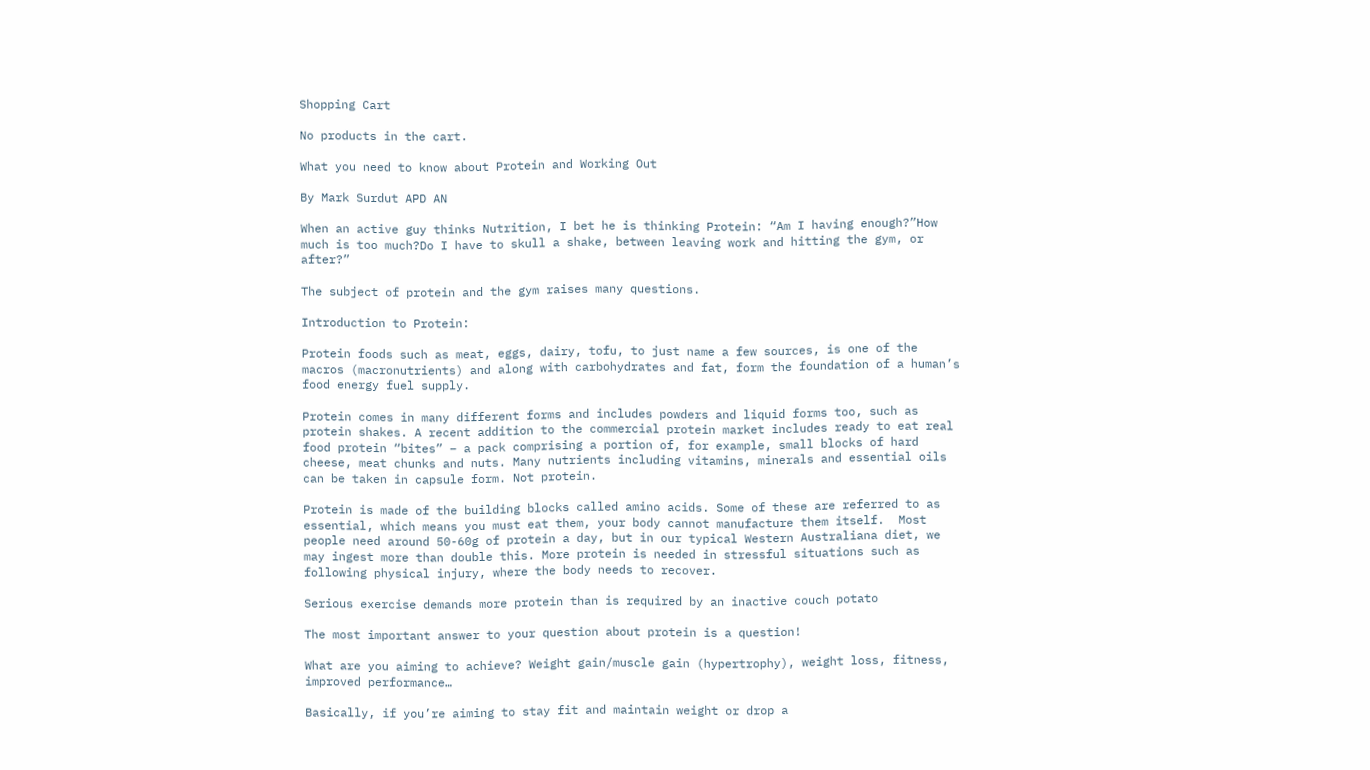Shopping Cart

No products in the cart.

What you need to know about Protein and Working Out

By Mark Surdut APD AN

When an active guy thinks Nutrition, I bet he is thinking Protein: “Am I having enough?”How much is too much?Do I have to skull a shake, between leaving work and hitting the gym, or after?”

The subject of protein and the gym raises many questions.

Introduction to Protein:

Protein foods such as meat, eggs, dairy, tofu, to just name a few sources, is one of the macros (macronutrients) and along with carbohydrates and fat, form the foundation of a human’s food energy fuel supply.

Protein comes in many different forms and includes powders and liquid forms too, such as protein shakes. A recent addition to the commercial protein market includes ready to eat real food protein “bites” – a pack comprising a portion of, for example, small blocks of hard cheese, meat chunks and nuts. Many nutrients including vitamins, minerals and essential oils can be taken in capsule form. Not protein.

Protein is made of the building blocks called amino acids. Some of these are referred to as essential, which means you must eat them, your body cannot manufacture them itself.  Most people need around 50-60g of protein a day, but in our typical Western Australiana diet, we may ingest more than double this. More protein is needed in stressful situations such as following physical injury, where the body needs to recover.

Serious exercise demands more protein than is required by an inactive couch potato

The most important answer to your question about protein is a question!

What are you aiming to achieve? Weight gain/muscle gain (hypertrophy), weight loss, fitness, improved performance…

Basically, if you’re aiming to stay fit and maintain weight or drop a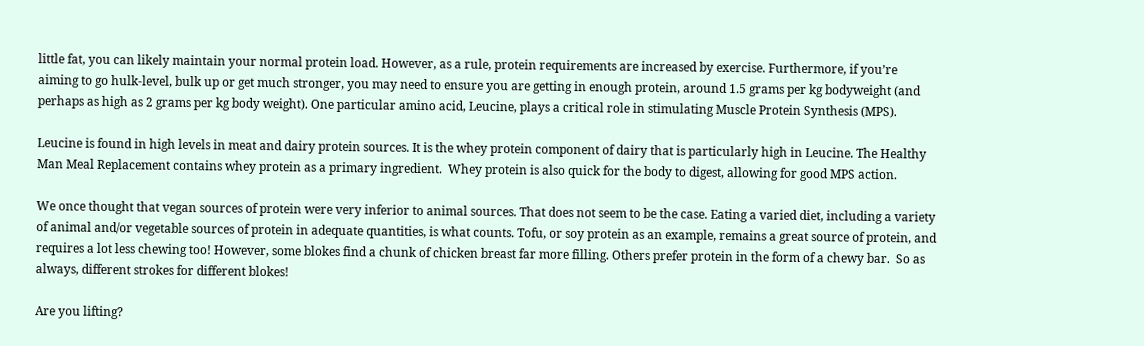little fat, you can likely maintain your normal protein load. However, as a rule, protein requirements are increased by exercise. Furthermore, if you’re aiming to go hulk-level, bulk up or get much stronger, you may need to ensure you are getting in enough protein, around 1.5 grams per kg bodyweight (and perhaps as high as 2 grams per kg body weight). One particular amino acid, Leucine, plays a critical role in stimulating Muscle Protein Synthesis (MPS).

Leucine is found in high levels in meat and dairy protein sources. It is the whey protein component of dairy that is particularly high in Leucine. The Healthy Man Meal Replacement contains whey protein as a primary ingredient.  Whey protein is also quick for the body to digest, allowing for good MPS action.

We once thought that vegan sources of protein were very inferior to animal sources. That does not seem to be the case. Eating a varied diet, including a variety of animal and/or vegetable sources of protein in adequate quantities, is what counts. Tofu, or soy protein as an example, remains a great source of protein, and requires a lot less chewing too! However, some blokes find a chunk of chicken breast far more filling. Others prefer protein in the form of a chewy bar.  So as always, different strokes for different blokes!

Are you lifting?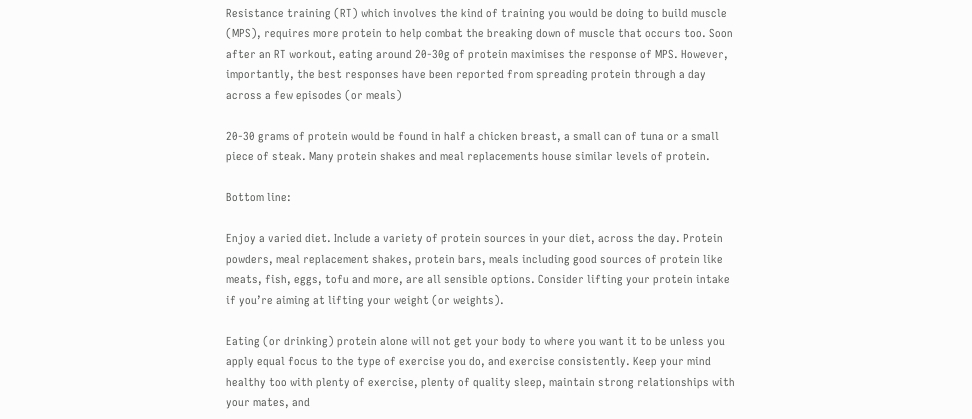Resistance training (RT) which involves the kind of training you would be doing to build muscle (MPS), requires more protein to help combat the breaking down of muscle that occurs too. Soon after an RT workout, eating around 20-30g of protein maximises the response of MPS. However, importantly, the best responses have been reported from spreading protein through a day across a few episodes (or meals)

20-30 grams of protein would be found in half a chicken breast, a small can of tuna or a small piece of steak. Many protein shakes and meal replacements house similar levels of protein.

Bottom line:

Enjoy a varied diet. Include a variety of protein sources in your diet, across the day. Protein powders, meal replacement shakes, protein bars, meals including good sources of protein like meats, fish, eggs, tofu and more, are all sensible options. Consider lifting your protein intake if you’re aiming at lifting your weight (or weights).

Eating (or drinking) protein alone will not get your body to where you want it to be unless you apply equal focus to the type of exercise you do, and exercise consistently. Keep your mind healthy too with plenty of exercise, plenty of quality sleep, maintain strong relationships with your mates, and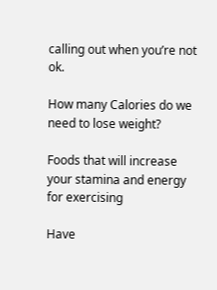calling out when you’re not ok.

How many Calories do we need to lose weight?

Foods that will increase your stamina and energy for exercising

Have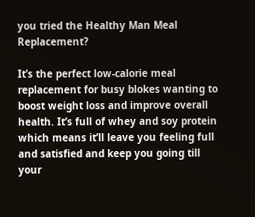you tried the Healthy Man Meal Replacement?

It’s the perfect low-calorie meal replacement for busy blokes wanting to boost weight loss and improve overall health. It’s full of whey and soy protein which means it’ll leave you feeling full and satisfied and keep you going till your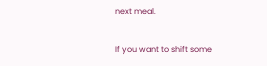next meal.

If you want to shift some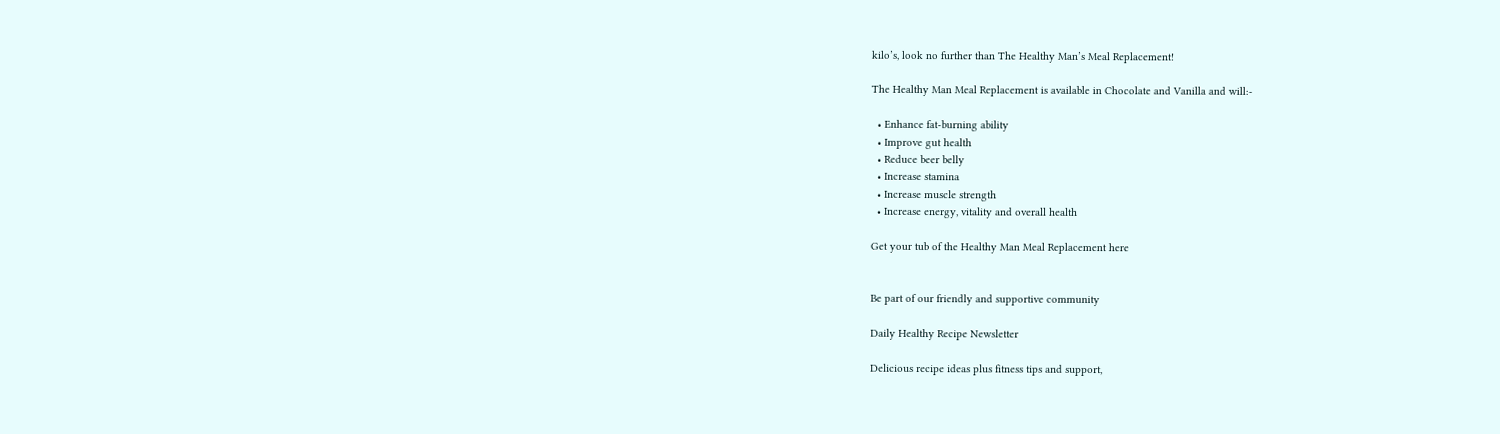kilo’s, look no further than The Healthy Man’s Meal Replacement!

The Healthy Man Meal Replacement is available in Chocolate and Vanilla and will:-

  • Enhance fat-burning ability
  • Improve gut health
  • Reduce beer belly
  • Increase stamina
  • Increase muscle strength
  • Increase energy, vitality and overall health

Get your tub of the Healthy Man Meal Replacement here


Be part of our friendly and supportive community

Daily Healthy Recipe Newsletter

Delicious recipe ideas plus fitness tips and support,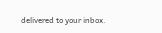delivered to your inbox.